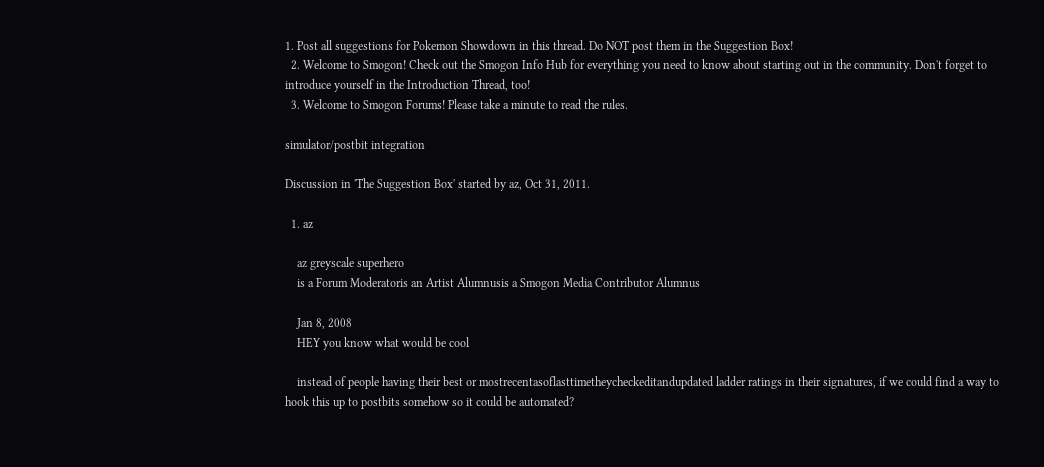1. Post all suggestions for Pokemon Showdown in this thread. Do NOT post them in the Suggestion Box!
  2. Welcome to Smogon! Check out the Smogon Info Hub for everything you need to know about starting out in the community. Don't forget to introduce yourself in the Introduction Thread, too!
  3. Welcome to Smogon Forums! Please take a minute to read the rules.

simulator/postbit integration

Discussion in 'The Suggestion Box' started by az, Oct 31, 2011.

  1. az

    az greyscale superhero
    is a Forum Moderatoris an Artist Alumnusis a Smogon Media Contributor Alumnus

    Jan 8, 2008
    HEY you know what would be cool

    instead of people having their best or mostrecentasoflasttimetheycheckeditandupdated ladder ratings in their signatures, if we could find a way to hook this up to postbits somehow so it could be automated?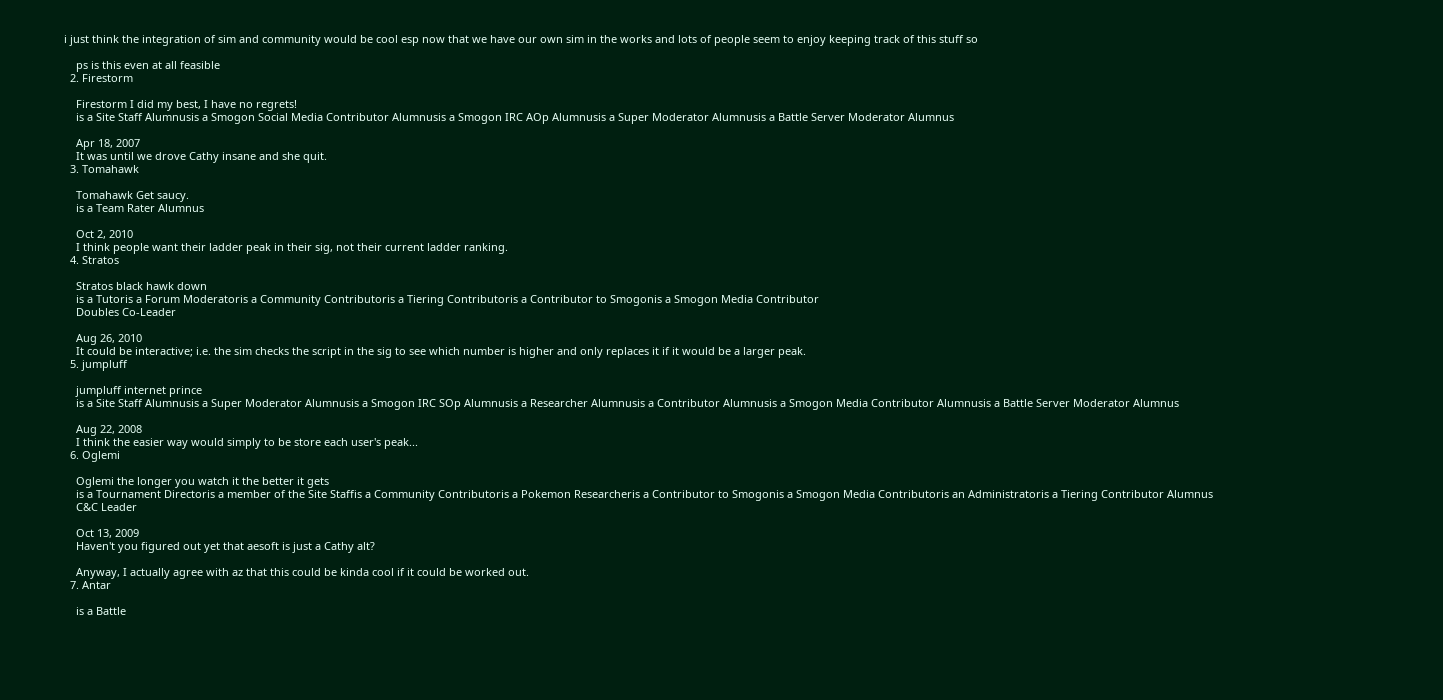i just think the integration of sim and community would be cool esp now that we have our own sim in the works and lots of people seem to enjoy keeping track of this stuff so

    ps is this even at all feasible
  2. Firestorm

    Firestorm I did my best, I have no regrets!
    is a Site Staff Alumnusis a Smogon Social Media Contributor Alumnusis a Smogon IRC AOp Alumnusis a Super Moderator Alumnusis a Battle Server Moderator Alumnus

    Apr 18, 2007
    It was until we drove Cathy insane and she quit.
  3. Tomahawk

    Tomahawk Get saucy.
    is a Team Rater Alumnus

    Oct 2, 2010
    I think people want their ladder peak in their sig, not their current ladder ranking.
  4. Stratos

    Stratos black hawk down
    is a Tutoris a Forum Moderatoris a Community Contributoris a Tiering Contributoris a Contributor to Smogonis a Smogon Media Contributor
    Doubles Co-Leader

    Aug 26, 2010
    It could be interactive; i.e. the sim checks the script in the sig to see which number is higher and only replaces it if it would be a larger peak.
  5. jumpluff

    jumpluff internet prince
    is a Site Staff Alumnusis a Super Moderator Alumnusis a Smogon IRC SOp Alumnusis a Researcher Alumnusis a Contributor Alumnusis a Smogon Media Contributor Alumnusis a Battle Server Moderator Alumnus

    Aug 22, 2008
    I think the easier way would simply to be store each user's peak...
  6. Oglemi

    Oglemi the longer you watch it the better it gets
    is a Tournament Directoris a member of the Site Staffis a Community Contributoris a Pokemon Researcheris a Contributor to Smogonis a Smogon Media Contributoris an Administratoris a Tiering Contributor Alumnus
    C&C Leader

    Oct 13, 2009
    Haven't you figured out yet that aesoft is just a Cathy alt?

    Anyway, I actually agree with az that this could be kinda cool if it could be worked out.
  7. Antar

    is a Battle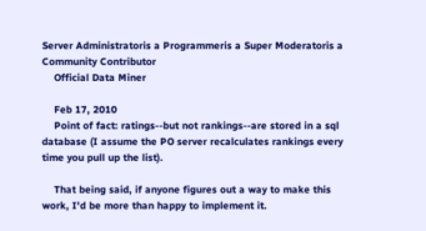Server Administratoris a Programmeris a Super Moderatoris a Community Contributor
    Official Data Miner

    Feb 17, 2010
    Point of fact: ratings--but not rankings--are stored in a sql database (I assume the PO server recalculates rankings every time you pull up the list).

    That being said, if anyone figures out a way to make this work, I'd be more than happy to implement it.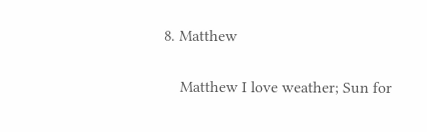8. Matthew

    Matthew I love weather; Sun for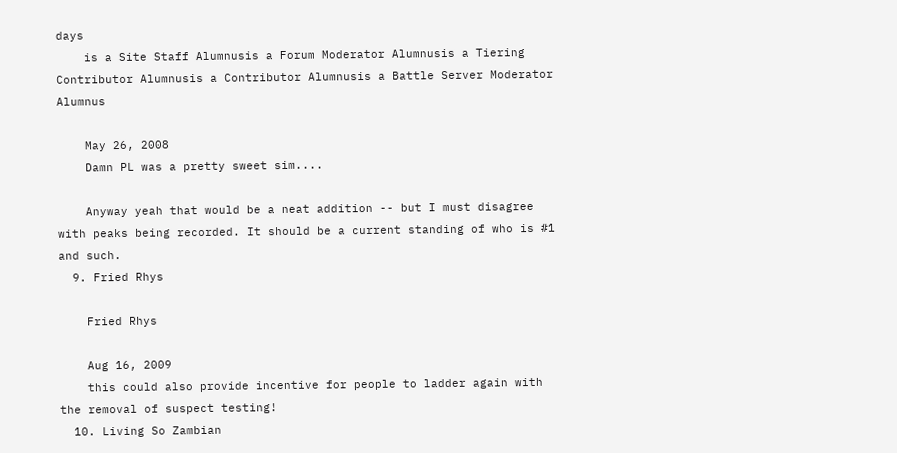days
    is a Site Staff Alumnusis a Forum Moderator Alumnusis a Tiering Contributor Alumnusis a Contributor Alumnusis a Battle Server Moderator Alumnus

    May 26, 2008
    Damn PL was a pretty sweet sim....

    Anyway yeah that would be a neat addition -- but I must disagree with peaks being recorded. It should be a current standing of who is #1 and such.
  9. Fried Rhys

    Fried Rhys

    Aug 16, 2009
    this could also provide incentive for people to ladder again with the removal of suspect testing!
  10. Living So Zambian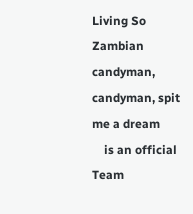Living So Zambian candyman, candyman, spit me a dream
    is an official Team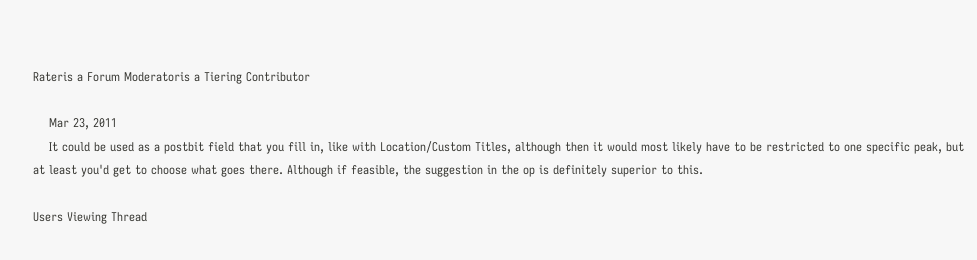Rateris a Forum Moderatoris a Tiering Contributor

    Mar 23, 2011
    It could be used as a postbit field that you fill in, like with Location/Custom Titles, although then it would most likely have to be restricted to one specific peak, but at least you'd get to choose what goes there. Although if feasible, the suggestion in the op is definitely superior to this.

Users Viewing Thread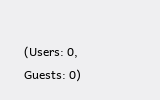(Users: 0, Guests: 0)